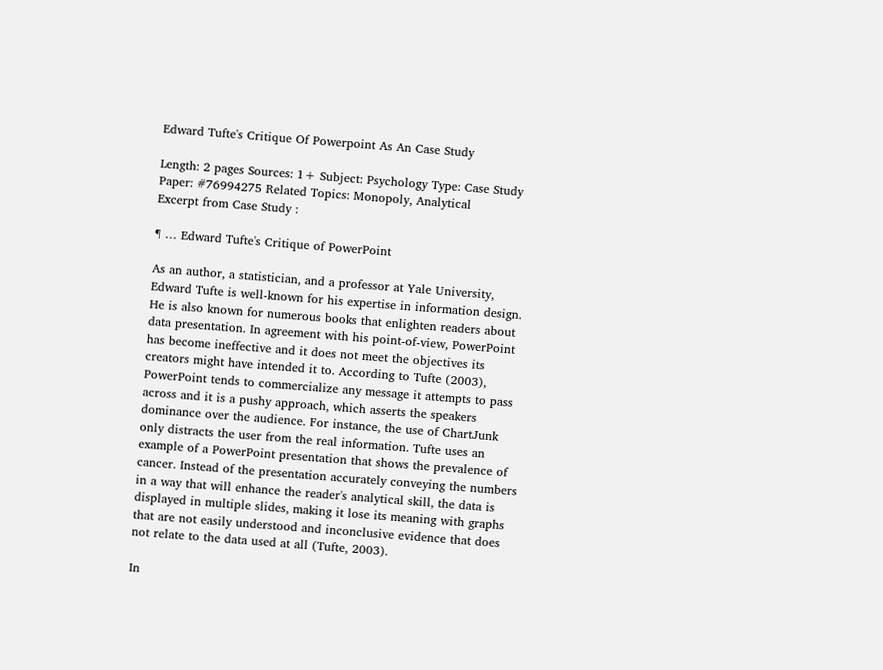Edward Tufte's Critique Of Powerpoint As An Case Study

Length: 2 pages Sources: 1+ Subject: Psychology Type: Case Study Paper: #76994275 Related Topics: Monopoly, Analytical
Excerpt from Case Study :

¶ … Edward Tufte's Critique of PowerPoint

As an author, a statistician, and a professor at Yale University, Edward Tufte is well-known for his expertise in information design. He is also known for numerous books that enlighten readers about data presentation. In agreement with his point-of-view, PowerPoint has become ineffective and it does not meet the objectives its creators might have intended it to. According to Tufte (2003), PowerPoint tends to commercialize any message it attempts to pass across and it is a pushy approach, which asserts the speakers dominance over the audience. For instance, the use of ChartJunk only distracts the user from the real information. Tufte uses an example of a PowerPoint presentation that shows the prevalence of cancer. Instead of the presentation accurately conveying the numbers in a way that will enhance the reader's analytical skill, the data is displayed in multiple slides, making it lose its meaning with graphs that are not easily understood and inconclusive evidence that does not relate to the data used at all (Tufte, 2003).

In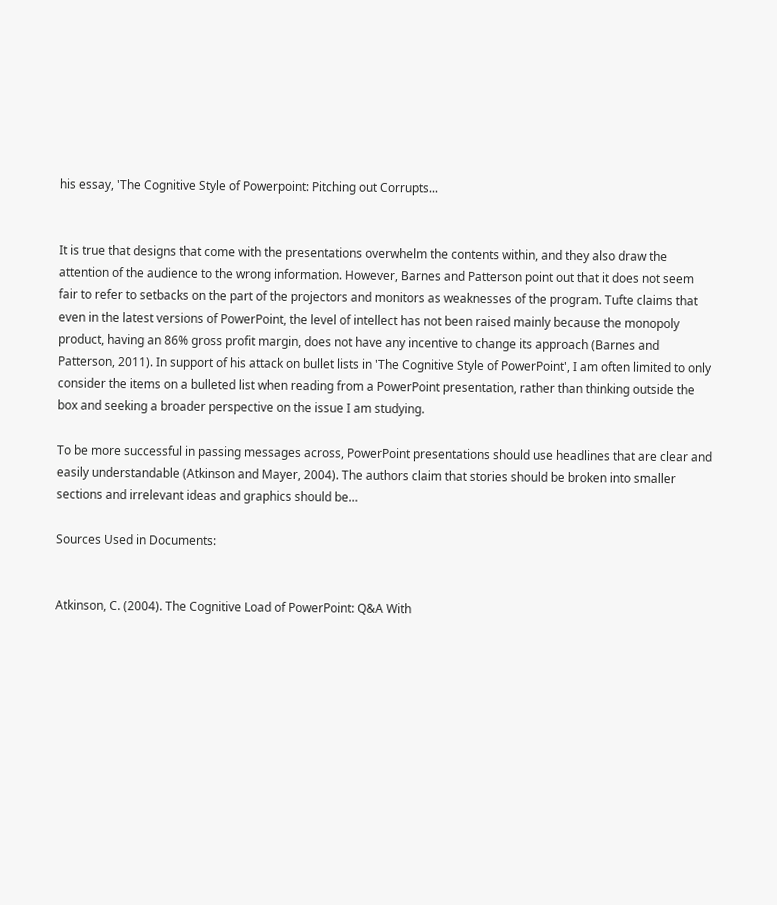his essay, 'The Cognitive Style of Powerpoint: Pitching out Corrupts...


It is true that designs that come with the presentations overwhelm the contents within, and they also draw the attention of the audience to the wrong information. However, Barnes and Patterson point out that it does not seem fair to refer to setbacks on the part of the projectors and monitors as weaknesses of the program. Tufte claims that even in the latest versions of PowerPoint, the level of intellect has not been raised mainly because the monopoly product, having an 86% gross profit margin, does not have any incentive to change its approach (Barnes and Patterson, 2011). In support of his attack on bullet lists in 'The Cognitive Style of PowerPoint', I am often limited to only consider the items on a bulleted list when reading from a PowerPoint presentation, rather than thinking outside the box and seeking a broader perspective on the issue I am studying.

To be more successful in passing messages across, PowerPoint presentations should use headlines that are clear and easily understandable (Atkinson and Mayer, 2004). The authors claim that stories should be broken into smaller sections and irrelevant ideas and graphics should be…

Sources Used in Documents:


Atkinson, C. (2004). The Cognitive Load of PowerPoint: Q&A With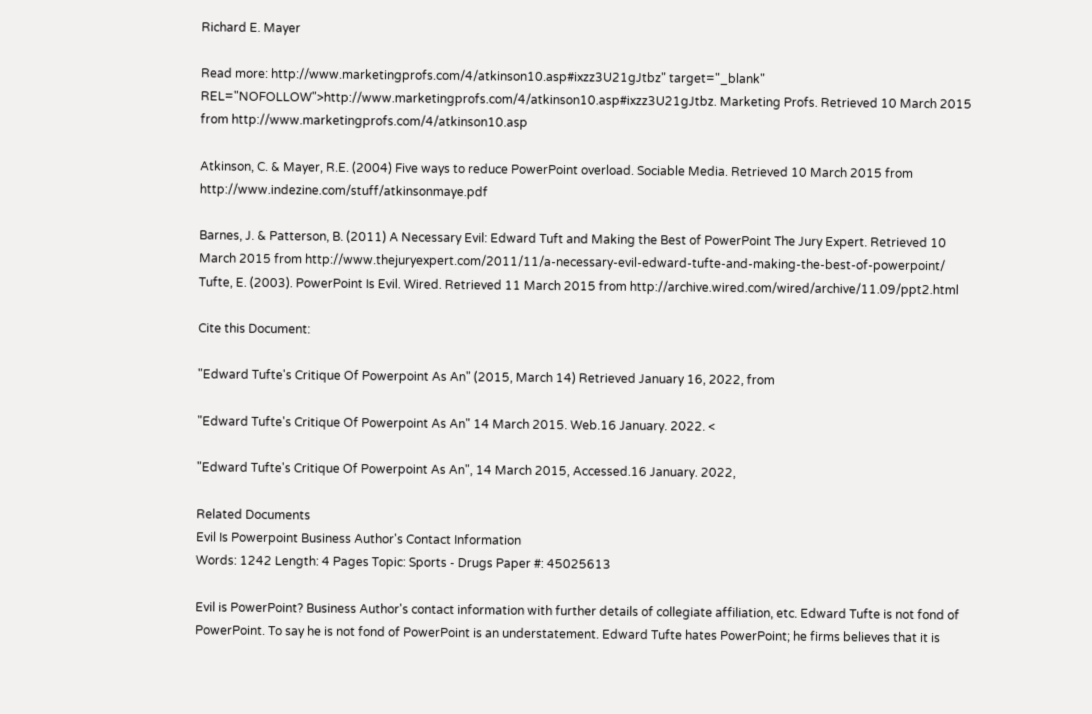Richard E. Mayer

Read more: http://www.marketingprofs.com/4/atkinson10.asp#ixzz3U21gJtbz" target="_blank" REL="NOFOLLOW">http://www.marketingprofs.com/4/atkinson10.asp#ixzz3U21gJtbz. Marketing Profs. Retrieved 10 March 2015 from http://www.marketingprofs.com/4/atkinson10.asp

Atkinson, C. & Mayer, R.E. (2004) Five ways to reduce PowerPoint overload. Sociable Media. Retrieved 10 March 2015 from http://www.indezine.com/stuff/atkinsonmaye.pdf

Barnes, J. & Patterson, B. (2011) A Necessary Evil: Edward Tuft and Making the Best of PowerPoint The Jury Expert. Retrieved 10 March 2015 from http://www.thejuryexpert.com/2011/11/a-necessary-evil-edward-tufte-and-making-the-best-of-powerpoint/
Tufte, E. (2003). PowerPoint Is Evil. Wired. Retrieved 11 March 2015 from http://archive.wired.com/wired/archive/11.09/ppt2.html

Cite this Document:

"Edward Tufte's Critique Of Powerpoint As An" (2015, March 14) Retrieved January 16, 2022, from

"Edward Tufte's Critique Of Powerpoint As An" 14 March 2015. Web.16 January. 2022. <

"Edward Tufte's Critique Of Powerpoint As An", 14 March 2015, Accessed.16 January. 2022,

Related Documents
Evil Is Powerpoint Business Author's Contact Information
Words: 1242 Length: 4 Pages Topic: Sports - Drugs Paper #: 45025613

Evil is PowerPoint? Business Author's contact information with further details of collegiate affiliation, etc. Edward Tufte is not fond of PowerPoint. To say he is not fond of PowerPoint is an understatement. Edward Tufte hates PowerPoint; he firms believes that it is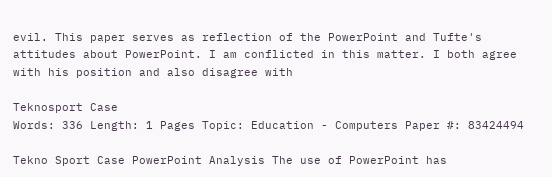evil. This paper serves as reflection of the PowerPoint and Tufte's attitudes about PowerPoint. I am conflicted in this matter. I both agree with his position and also disagree with

Teknosport Case
Words: 336 Length: 1 Pages Topic: Education - Computers Paper #: 83424494

Tekno Sport Case PowerPoint Analysis The use of PowerPoint has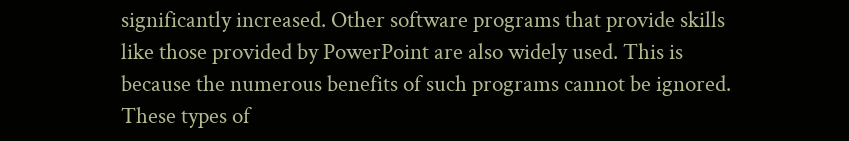significantly increased. Other software programs that provide skills like those provided by PowerPoint are also widely used. This is because the numerous benefits of such programs cannot be ignored. These types of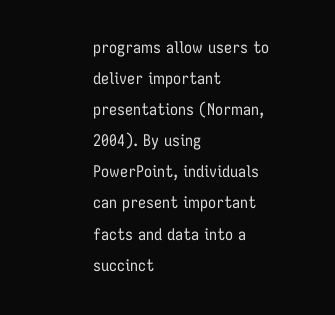programs allow users to deliver important presentations (Norman, 2004). By using PowerPoint, individuals can present important facts and data into a succinct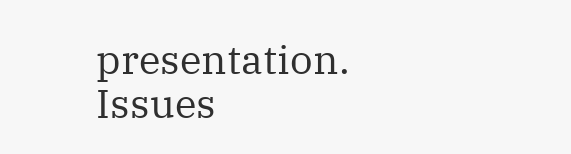presentation. Issues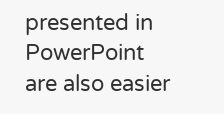presented in PowerPoint are also easier